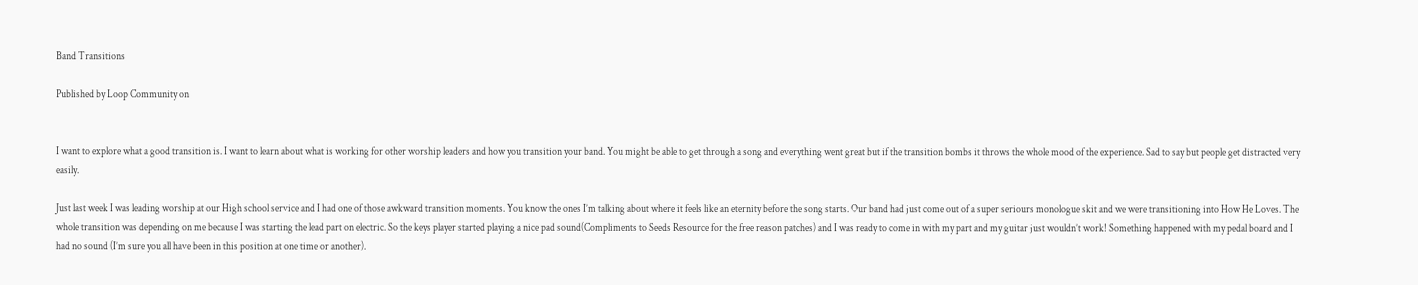Band Transitions

Published by Loop Community on


I want to explore what a good transition is. I want to learn about what is working for other worship leaders and how you transition your band. You might be able to get through a song and everything went great but if the transition bombs it throws the whole mood of the experience. Sad to say but people get distracted very easily.

Just last week I was leading worship at our High school service and I had one of those awkward transition moments. You know the ones I’m talking about where it feels like an eternity before the song starts. Our band had just come out of a super seriours monologue skit and we were transitioning into How He Loves. The whole transition was depending on me because I was starting the lead part on electric. So the keys player started playing a nice pad sound(Compliments to Seeds Resource for the free reason patches) and I was ready to come in with my part and my guitar just wouldn’t work! Something happened with my pedal board and I had no sound (I’m sure you all have been in this position at one time or another).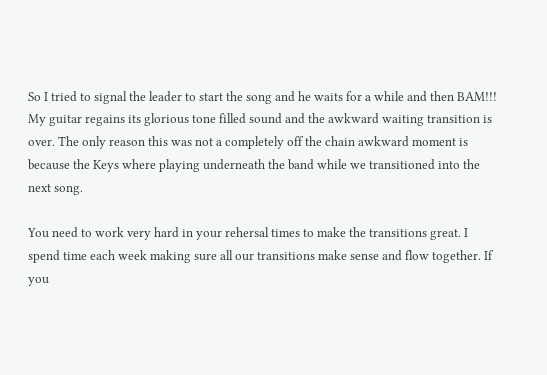So I tried to signal the leader to start the song and he waits for a while and then BAM!!! My guitar regains its glorious tone filled sound and the awkward waiting transition is over. The only reason this was not a completely off the chain awkward moment is because the Keys where playing underneath the band while we transitioned into the next song.

You need to work very hard in your rehersal times to make the transitions great. I spend time each week making sure all our transitions make sense and flow together. If you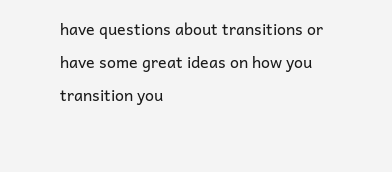have questions about transitions or have some great ideas on how you transition you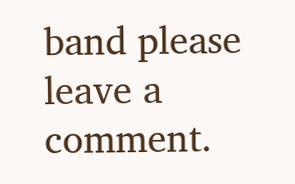band please leave a comment.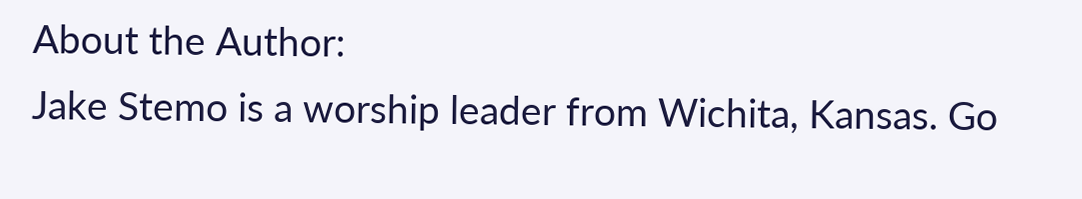About the Author:
Jake Stemo is a worship leader from Wichita, Kansas. Go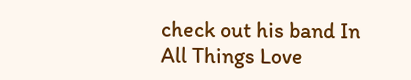check out his band In All Things Love